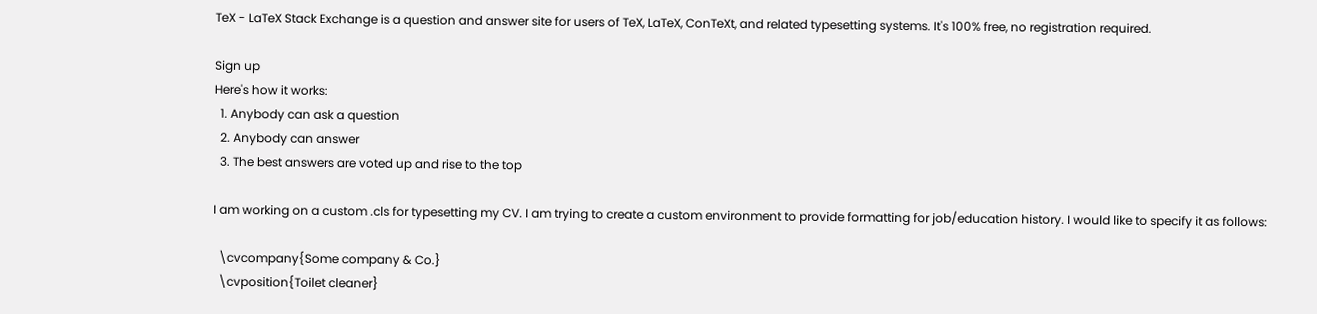TeX - LaTeX Stack Exchange is a question and answer site for users of TeX, LaTeX, ConTeXt, and related typesetting systems. It's 100% free, no registration required.

Sign up
Here's how it works:
  1. Anybody can ask a question
  2. Anybody can answer
  3. The best answers are voted up and rise to the top

I am working on a custom .cls for typesetting my CV. I am trying to create a custom environment to provide formatting for job/education history. I would like to specify it as follows:

  \cvcompany{Some company & Co.}
  \cvposition{Toilet cleaner}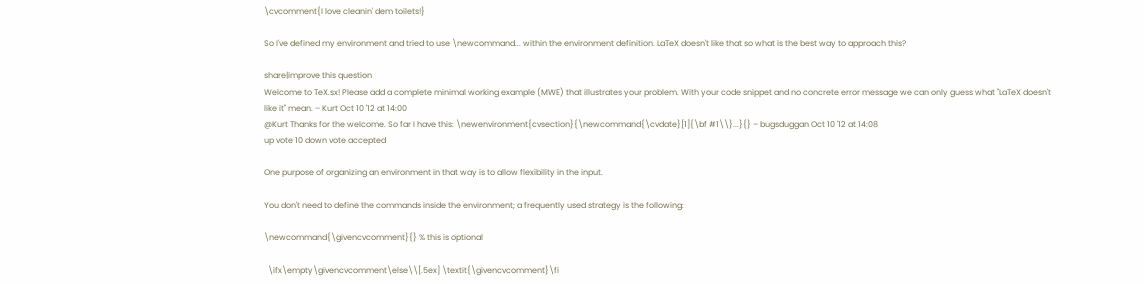\cvcomment{I love cleanin' dem toilets!}

So I've defined my environment and tried to use \newcommand... within the environment definition. LaTeX doesn't like that so what is the best way to approach this?

share|improve this question
Welcome to TeX.sx! Please add a complete minimal working example (MWE) that illustrates your problem. With your code snippet and no concrete error message we can only guess what "LaTeX doesn't like it" mean. – Kurt Oct 10 '12 at 14:00
@Kurt Thanks for the welcome. So far I have this: \newenvironment{cvsection}{\newcommand{\cvdate}[1]{\bf #1\\}...}{} – bugsduggan Oct 10 '12 at 14:08
up vote 10 down vote accepted

One purpose of organizing an environment in that way is to allow flexibility in the input.

You don't need to define the commands inside the environment; a frequently used strategy is the following:

\newcommand{\givencvcomment}{} % this is optional

  \ifx\empty\givencvcomment\else\\[.5ex] \textit{\givencvcomment}\fi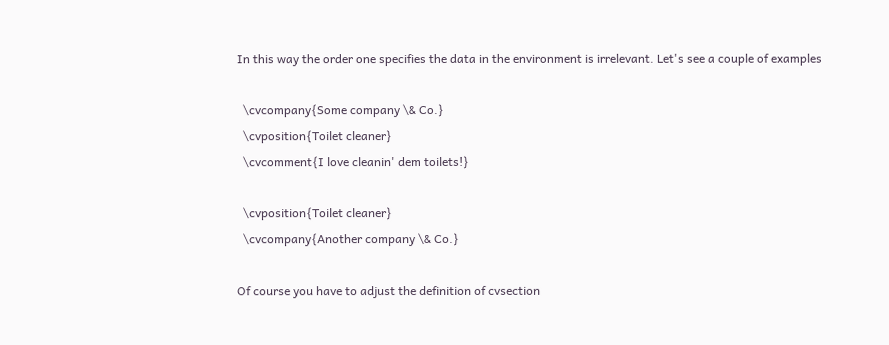In this way the order one specifies the data in the environment is irrelevant. Let's see a couple of examples

  \cvcompany{Some company \& Co.}
  \cvposition{Toilet cleaner}
  \cvcomment{I love cleanin' dem toilets!}

  \cvposition{Toilet cleaner}
  \cvcompany{Another company \& Co.}

Of course you have to adjust the definition of cvsection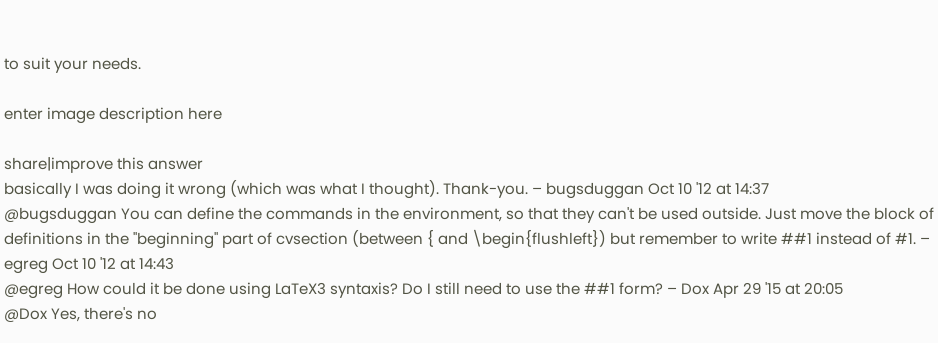to suit your needs.

enter image description here

share|improve this answer
basically I was doing it wrong (which was what I thought). Thank-you. – bugsduggan Oct 10 '12 at 14:37
@bugsduggan You can define the commands in the environment, so that they can't be used outside. Just move the block of definitions in the "beginning" part of cvsection (between { and \begin{flushleft}) but remember to write ##1 instead of #1. – egreg Oct 10 '12 at 14:43
@egreg How could it be done using LaTeX3 syntaxis? Do I still need to use the ##1 form? – Dox Apr 29 '15 at 20:05
@Dox Yes, there's no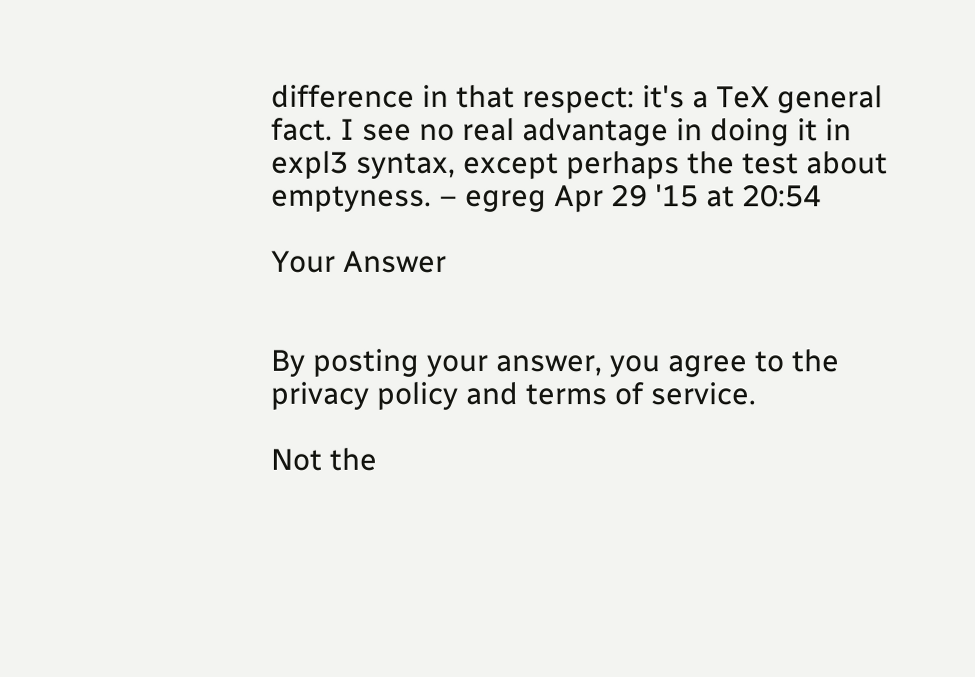difference in that respect: it's a TeX general fact. I see no real advantage in doing it in expl3 syntax, except perhaps the test about emptyness. – egreg Apr 29 '15 at 20:54

Your Answer


By posting your answer, you agree to the privacy policy and terms of service.

Not the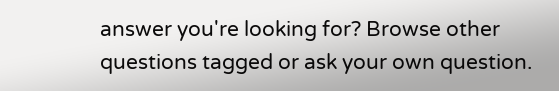answer you're looking for? Browse other questions tagged or ask your own question.